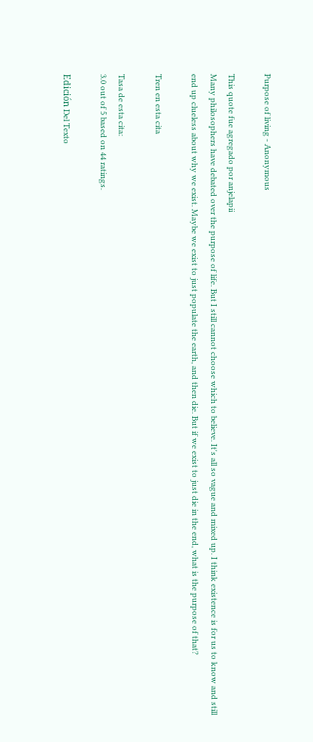Purpose of living - Anonymous

This quote fue agregado por anjelapii
Many philosophers have debated over the purpose of life. But I still cannot choose which to believe. It's all so vague and mixed up. I think existence is for us to know and still end up clueless about why we exist. Maybe we exist to just populate the earth, and then die. But if we exist to just die in the end, what is the purpose of that?

Tren en esta cita

Tasa de esta cita:
3.0 out of 5 based on 44 ratings.

Edición Del Texto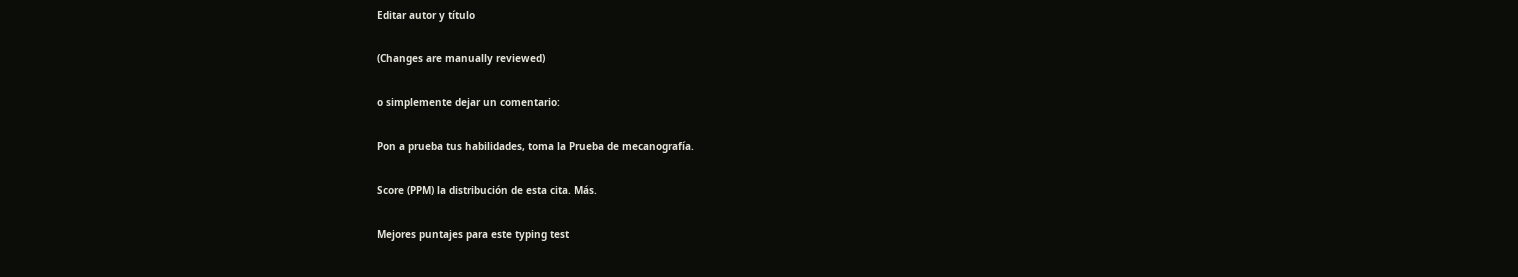Editar autor y título

(Changes are manually reviewed)

o simplemente dejar un comentario:

Pon a prueba tus habilidades, toma la Prueba de mecanografía.

Score (PPM) la distribución de esta cita. Más.

Mejores puntajes para este typing test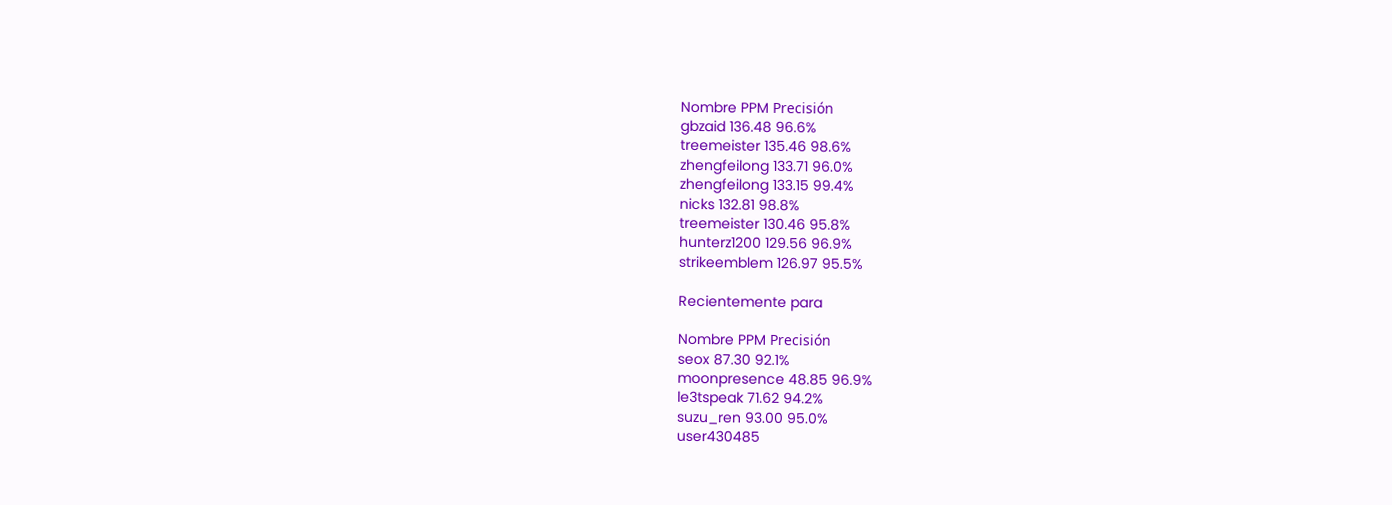Nombre PPM Precisión
gbzaid 136.48 96.6%
treemeister 135.46 98.6%
zhengfeilong 133.71 96.0%
zhengfeilong 133.15 99.4%
nicks 132.81 98.8%
treemeister 130.46 95.8%
hunterz1200 129.56 96.9%
strikeemblem 126.97 95.5%

Recientemente para

Nombre PPM Precisión
seox 87.30 92.1%
moonpresence 48.85 96.9%
le3tspeak 71.62 94.2%
suzu_ren 93.00 95.0%
user430485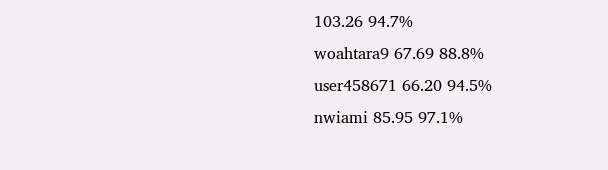103.26 94.7%
woahtara9 67.69 88.8%
user458671 66.20 94.5%
nwiami 85.95 97.1%